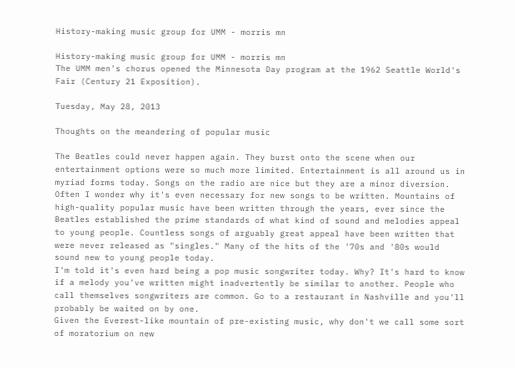History-making music group for UMM - morris mn

History-making music group for UMM - morris mn
The UMM men's chorus opened the Minnesota Day program at the 1962 Seattle World's Fair (Century 21 Exposition).

Tuesday, May 28, 2013

Thoughts on the meandering of popular music

The Beatles could never happen again. They burst onto the scene when our entertainment options were so much more limited. Entertainment is all around us in myriad forms today. Songs on the radio are nice but they are a minor diversion.
Often I wonder why it's even necessary for new songs to be written. Mountains of high-quality popular music have been written through the years, ever since the Beatles established the prime standards of what kind of sound and melodies appeal to young people. Countless songs of arguably great appeal have been written that were never released as "singles." Many of the hits of the '70s and '80s would sound new to young people today.
I'm told it's even hard being a pop music songwriter today. Why? It's hard to know if a melody you've written might inadvertently be similar to another. People who call themselves songwriters are common. Go to a restaurant in Nashville and you'll probably be waited on by one.
Given the Everest-like mountain of pre-existing music, why don't we call some sort of moratorium on new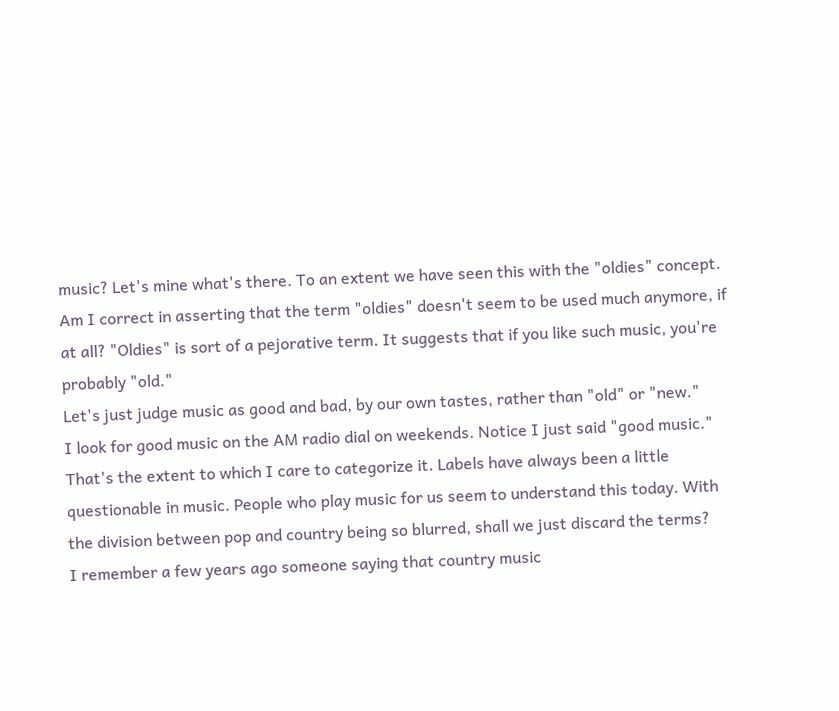music? Let's mine what's there. To an extent we have seen this with the "oldies" concept. Am I correct in asserting that the term "oldies" doesn't seem to be used much anymore, if at all? "Oldies" is sort of a pejorative term. It suggests that if you like such music, you're probably "old."
Let's just judge music as good and bad, by our own tastes, rather than "old" or "new."
I look for good music on the AM radio dial on weekends. Notice I just said "good music." That's the extent to which I care to categorize it. Labels have always been a little questionable in music. People who play music for us seem to understand this today. With the division between pop and country being so blurred, shall we just discard the terms?
I remember a few years ago someone saying that country music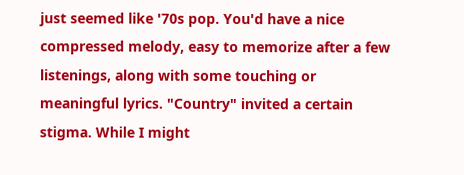just seemed like '70s pop. You'd have a nice compressed melody, easy to memorize after a few listenings, along with some touching or meaningful lyrics. "Country" invited a certain stigma. While I might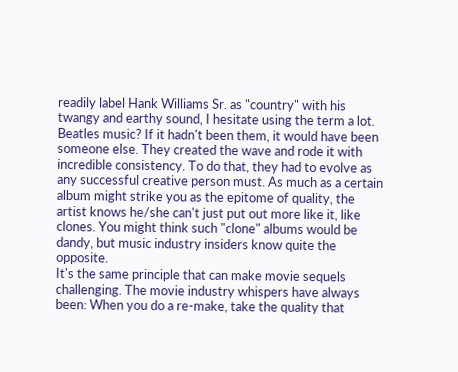readily label Hank Williams Sr. as "country" with his twangy and earthy sound, I hesitate using the term a lot.
Beatles music? If it hadn't been them, it would have been someone else. They created the wave and rode it with incredible consistency. To do that, they had to evolve as any successful creative person must. As much as a certain album might strike you as the epitome of quality, the artist knows he/she can't just put out more like it, like clones. You might think such "clone" albums would be dandy, but music industry insiders know quite the opposite.
It's the same principle that can make movie sequels challenging. The movie industry whispers have always been: When you do a re-make, take the quality that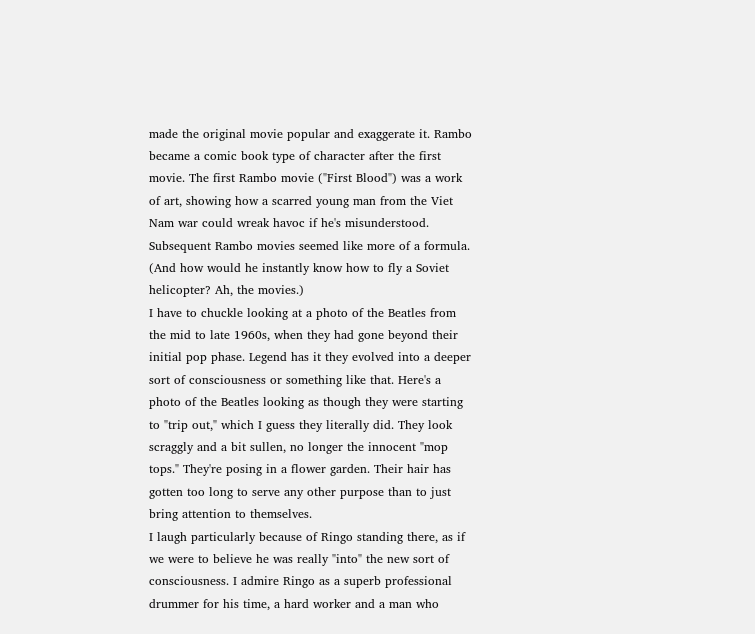made the original movie popular and exaggerate it. Rambo became a comic book type of character after the first movie. The first Rambo movie ("First Blood") was a work of art, showing how a scarred young man from the Viet Nam war could wreak havoc if he's misunderstood. Subsequent Rambo movies seemed like more of a formula. (And how would he instantly know how to fly a Soviet helicopter? Ah, the movies.)
I have to chuckle looking at a photo of the Beatles from the mid to late 1960s, when they had gone beyond their initial pop phase. Legend has it they evolved into a deeper sort of consciousness or something like that. Here's a photo of the Beatles looking as though they were starting to "trip out," which I guess they literally did. They look scraggly and a bit sullen, no longer the innocent "mop tops." They're posing in a flower garden. Their hair has gotten too long to serve any other purpose than to just bring attention to themselves.
I laugh particularly because of Ringo standing there, as if we were to believe he was really "into" the new sort of consciousness. I admire Ringo as a superb professional drummer for his time, a hard worker and a man who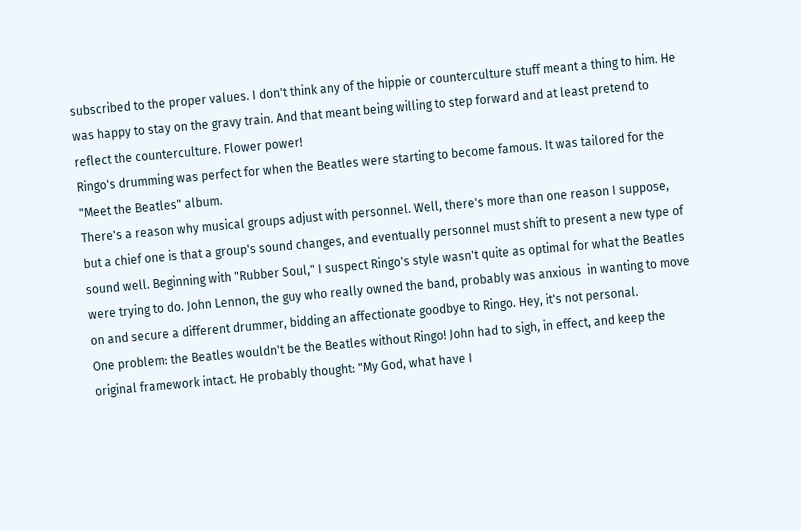subscribed to the proper values. I don't think any of the hippie or counterculture stuff meant a thing to him. He was happy to stay on the gravy train. And that meant being willing to step forward and at least pretend to reflect the counterculture. Flower power!
Ringo's drumming was perfect for when the Beatles were starting to become famous. It was tailored for the "Meet the Beatles" album.
There's a reason why musical groups adjust with personnel. Well, there's more than one reason I suppose, but a chief one is that a group's sound changes, and eventually personnel must shift to present a new type of sound well. Beginning with "Rubber Soul," I suspect Ringo's style wasn't quite as optimal for what the Beatles were trying to do. John Lennon, the guy who really owned the band, probably was anxious  in wanting to move on and secure a different drummer, bidding an affectionate goodbye to Ringo. Hey, it's not personal.
One problem: the Beatles wouldn't be the Beatles without Ringo! John had to sigh, in effect, and keep the original framework intact. He probably thought: "My God, what have I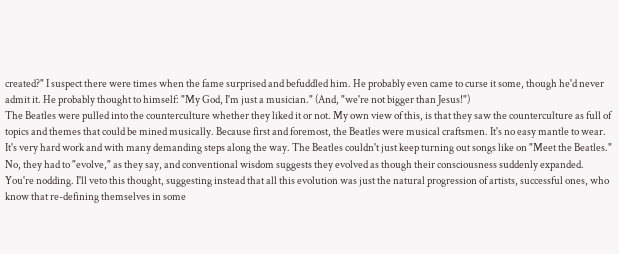created?" I suspect there were times when the fame surprised and befuddled him. He probably even came to curse it some, though he'd never admit it. He probably thought to himself: "My God, I'm just a musician." (And, "we're not bigger than Jesus!")
The Beatles were pulled into the counterculture whether they liked it or not. My own view of this, is that they saw the counterculture as full of topics and themes that could be mined musically. Because first and foremost, the Beatles were musical craftsmen. It's no easy mantle to wear. It's very hard work and with many demanding steps along the way. The Beatles couldn't just keep turning out songs like on "Meet the Beatles." No, they had to "evolve," as they say, and conventional wisdom suggests they evolved as though their consciousness suddenly expanded.
You're nodding. I'll veto this thought, suggesting instead that all this evolution was just the natural progression of artists, successful ones, who know that re-defining themselves in some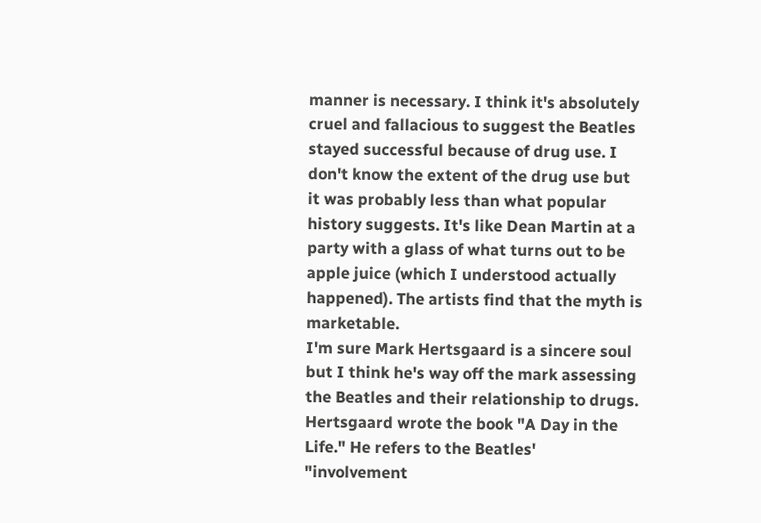manner is necessary. I think it's absolutely cruel and fallacious to suggest the Beatles stayed successful because of drug use. I don't know the extent of the drug use but it was probably less than what popular history suggests. It's like Dean Martin at a party with a glass of what turns out to be apple juice (which I understood actually happened). The artists find that the myth is marketable.
I'm sure Mark Hertsgaard is a sincere soul but I think he's way off the mark assessing the Beatles and their relationship to drugs. Hertsgaard wrote the book "A Day in the Life." He refers to the Beatles' "involvement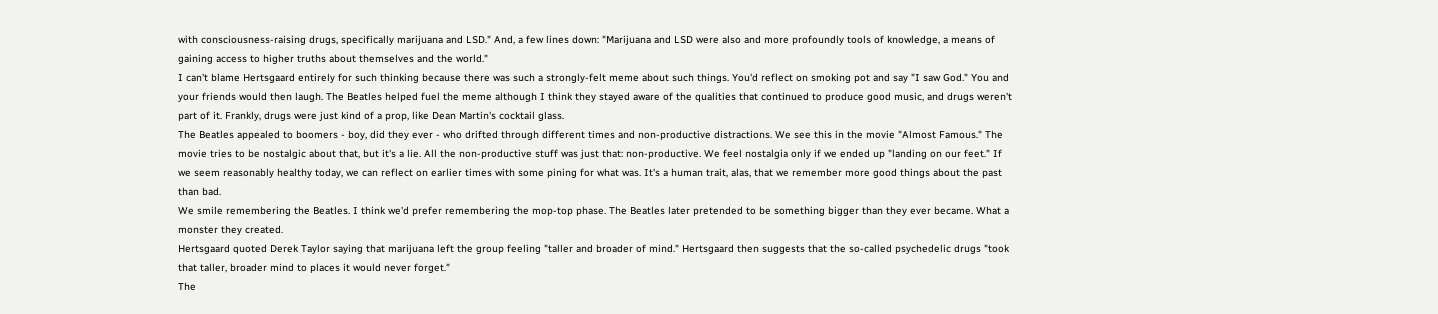with consciousness-raising drugs, specifically marijuana and LSD." And, a few lines down: "Marijuana and LSD were also and more profoundly tools of knowledge, a means of gaining access to higher truths about themselves and the world."
I can't blame Hertsgaard entirely for such thinking because there was such a strongly-felt meme about such things. You'd reflect on smoking pot and say "I saw God." You and your friends would then laugh. The Beatles helped fuel the meme although I think they stayed aware of the qualities that continued to produce good music, and drugs weren't part of it. Frankly, drugs were just kind of a prop, like Dean Martin's cocktail glass.
The Beatles appealed to boomers - boy, did they ever - who drifted through different times and non-productive distractions. We see this in the movie "Almost Famous." The movie tries to be nostalgic about that, but it's a lie. All the non-productive stuff was just that: non-productive. We feel nostalgia only if we ended up "landing on our feet." If we seem reasonably healthy today, we can reflect on earlier times with some pining for what was. It's a human trait, alas, that we remember more good things about the past than bad.
We smile remembering the Beatles. I think we'd prefer remembering the mop-top phase. The Beatles later pretended to be something bigger than they ever became. What a monster they created.
Hertsgaard quoted Derek Taylor saying that marijuana left the group feeling "taller and broader of mind." Hertsgaard then suggests that the so-called psychedelic drugs "took that taller, broader mind to places it would never forget."
The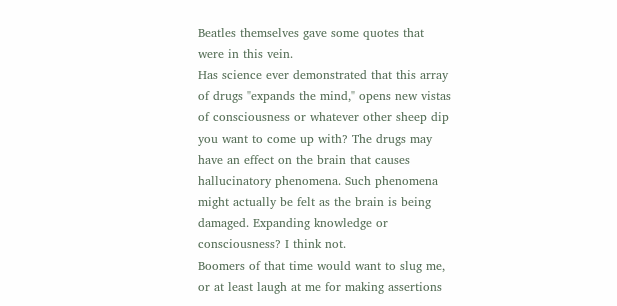Beatles themselves gave some quotes that were in this vein.
Has science ever demonstrated that this array of drugs "expands the mind," opens new vistas of consciousness or whatever other sheep dip you want to come up with? The drugs may have an effect on the brain that causes hallucinatory phenomena. Such phenomena might actually be felt as the brain is being damaged. Expanding knowledge or consciousness? I think not.
Boomers of that time would want to slug me, or at least laugh at me for making assertions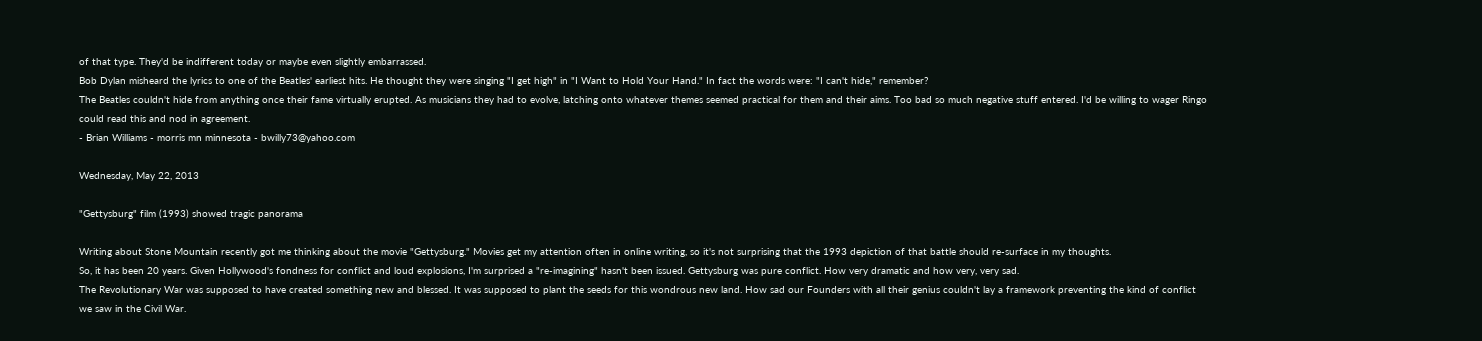of that type. They'd be indifferent today or maybe even slightly embarrassed.
Bob Dylan misheard the lyrics to one of the Beatles' earliest hits. He thought they were singing "I get high" in "I Want to Hold Your Hand." In fact the words were: "I can't hide," remember?
The Beatles couldn't hide from anything once their fame virtually erupted. As musicians they had to evolve, latching onto whatever themes seemed practical for them and their aims. Too bad so much negative stuff entered. I'd be willing to wager Ringo could read this and nod in agreement.
- Brian Williams - morris mn minnesota - bwilly73@yahoo.com

Wednesday, May 22, 2013

"Gettysburg" film (1993) showed tragic panorama

Writing about Stone Mountain recently got me thinking about the movie "Gettysburg." Movies get my attention often in online writing, so it's not surprising that the 1993 depiction of that battle should re-surface in my thoughts.
So, it has been 20 years. Given Hollywood's fondness for conflict and loud explosions, I'm surprised a "re-imagining" hasn't been issued. Gettysburg was pure conflict. How very dramatic and how very, very sad.
The Revolutionary War was supposed to have created something new and blessed. It was supposed to plant the seeds for this wondrous new land. How sad our Founders with all their genius couldn't lay a framework preventing the kind of conflict we saw in the Civil War.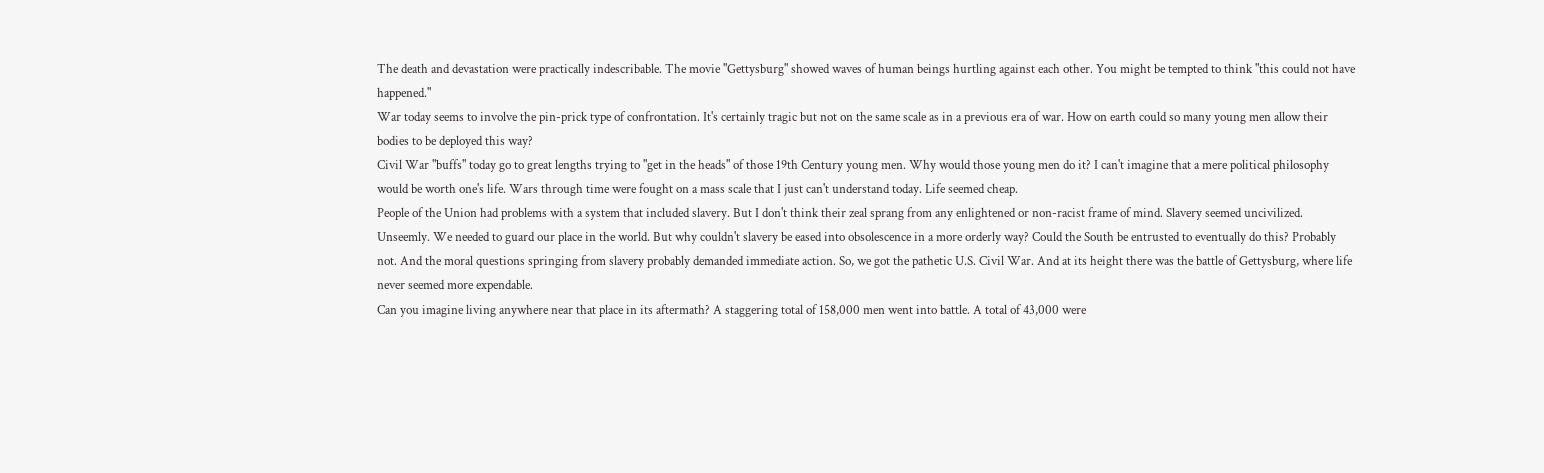The death and devastation were practically indescribable. The movie "Gettysburg" showed waves of human beings hurtling against each other. You might be tempted to think "this could not have happened."
War today seems to involve the pin-prick type of confrontation. It's certainly tragic but not on the same scale as in a previous era of war. How on earth could so many young men allow their bodies to be deployed this way?
Civil War "buffs" today go to great lengths trying to "get in the heads" of those 19th Century young men. Why would those young men do it? I can't imagine that a mere political philosophy would be worth one's life. Wars through time were fought on a mass scale that I just can't understand today. Life seemed cheap.
People of the Union had problems with a system that included slavery. But I don't think their zeal sprang from any enlightened or non-racist frame of mind. Slavery seemed uncivilized. Unseemly. We needed to guard our place in the world. But why couldn't slavery be eased into obsolescence in a more orderly way? Could the South be entrusted to eventually do this? Probably not. And the moral questions springing from slavery probably demanded immediate action. So, we got the pathetic U.S. Civil War. And at its height there was the battle of Gettysburg, where life never seemed more expendable.
Can you imagine living anywhere near that place in its aftermath? A staggering total of 158,000 men went into battle. A total of 43,000 were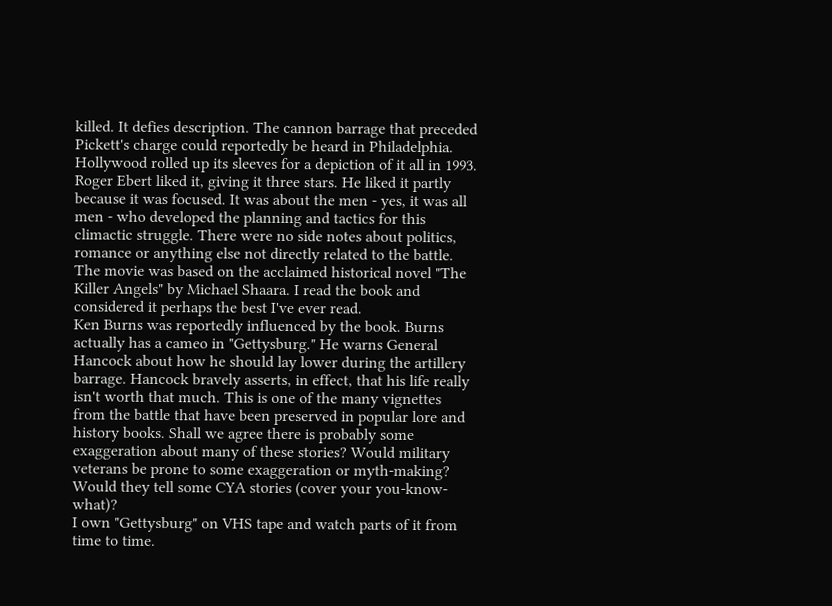killed. It defies description. The cannon barrage that preceded Pickett's charge could reportedly be heard in Philadelphia.
Hollywood rolled up its sleeves for a depiction of it all in 1993. Roger Ebert liked it, giving it three stars. He liked it partly because it was focused. It was about the men - yes, it was all men - who developed the planning and tactics for this climactic struggle. There were no side notes about politics, romance or anything else not directly related to the battle. The movie was based on the acclaimed historical novel "The Killer Angels" by Michael Shaara. I read the book and considered it perhaps the best I've ever read.
Ken Burns was reportedly influenced by the book. Burns actually has a cameo in "Gettysburg." He warns General Hancock about how he should lay lower during the artillery barrage. Hancock bravely asserts, in effect, that his life really isn't worth that much. This is one of the many vignettes from the battle that have been preserved in popular lore and history books. Shall we agree there is probably some exaggeration about many of these stories? Would military veterans be prone to some exaggeration or myth-making? Would they tell some CYA stories (cover your you-know-what)?
I own "Gettysburg" on VHS tape and watch parts of it from time to time.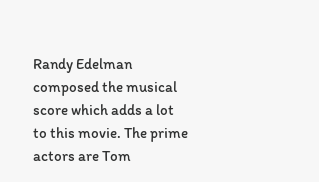Randy Edelman composed the musical score which adds a lot to this movie. The prime actors are Tom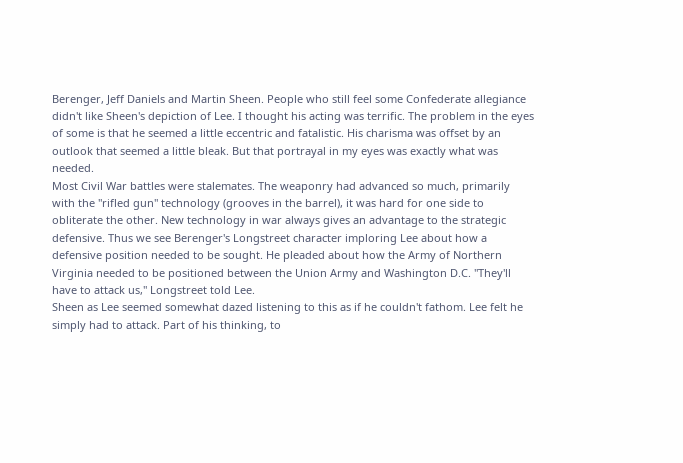Berenger, Jeff Daniels and Martin Sheen. People who still feel some Confederate allegiance didn't like Sheen's depiction of Lee. I thought his acting was terrific. The problem in the eyes of some is that he seemed a little eccentric and fatalistic. His charisma was offset by an outlook that seemed a little bleak. But that portrayal in my eyes was exactly what was needed.
Most Civil War battles were stalemates. The weaponry had advanced so much, primarily with the "rifled gun" technology (grooves in the barrel), it was hard for one side to obliterate the other. New technology in war always gives an advantage to the strategic defensive. Thus we see Berenger's Longstreet character imploring Lee about how a defensive position needed to be sought. He pleaded about how the Army of Northern Virginia needed to be positioned between the Union Army and Washington D.C. "They'll have to attack us," Longstreet told Lee.
Sheen as Lee seemed somewhat dazed listening to this as if he couldn't fathom. Lee felt he simply had to attack. Part of his thinking, to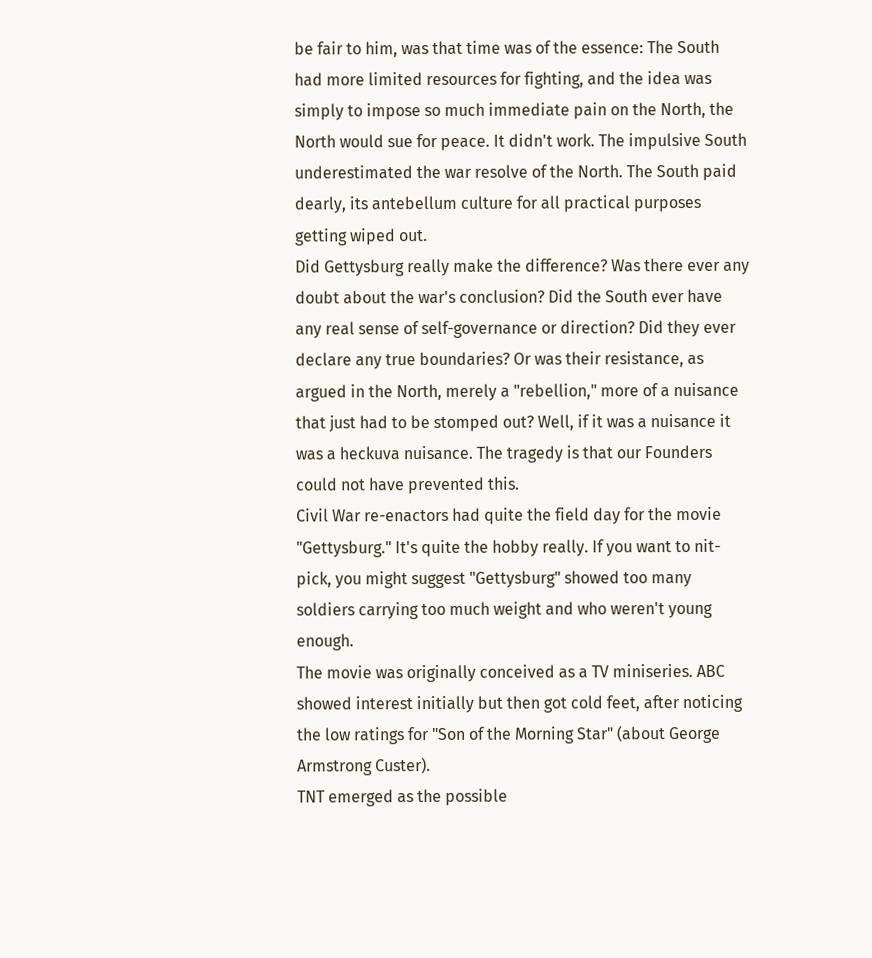be fair to him, was that time was of the essence: The South had more limited resources for fighting, and the idea was simply to impose so much immediate pain on the North, the North would sue for peace. It didn't work. The impulsive South underestimated the war resolve of the North. The South paid dearly, its antebellum culture for all practical purposes getting wiped out.
Did Gettysburg really make the difference? Was there ever any doubt about the war's conclusion? Did the South ever have any real sense of self-governance or direction? Did they ever declare any true boundaries? Or was their resistance, as argued in the North, merely a "rebellion," more of a nuisance that just had to be stomped out? Well, if it was a nuisance it was a heckuva nuisance. The tragedy is that our Founders could not have prevented this.
Civil War re-enactors had quite the field day for the movie "Gettysburg." It's quite the hobby really. If you want to nit-pick, you might suggest "Gettysburg" showed too many soldiers carrying too much weight and who weren't young enough.
The movie was originally conceived as a TV miniseries. ABC showed interest initially but then got cold feet, after noticing the low ratings for "Son of the Morning Star" (about George Armstrong Custer).
TNT emerged as the possible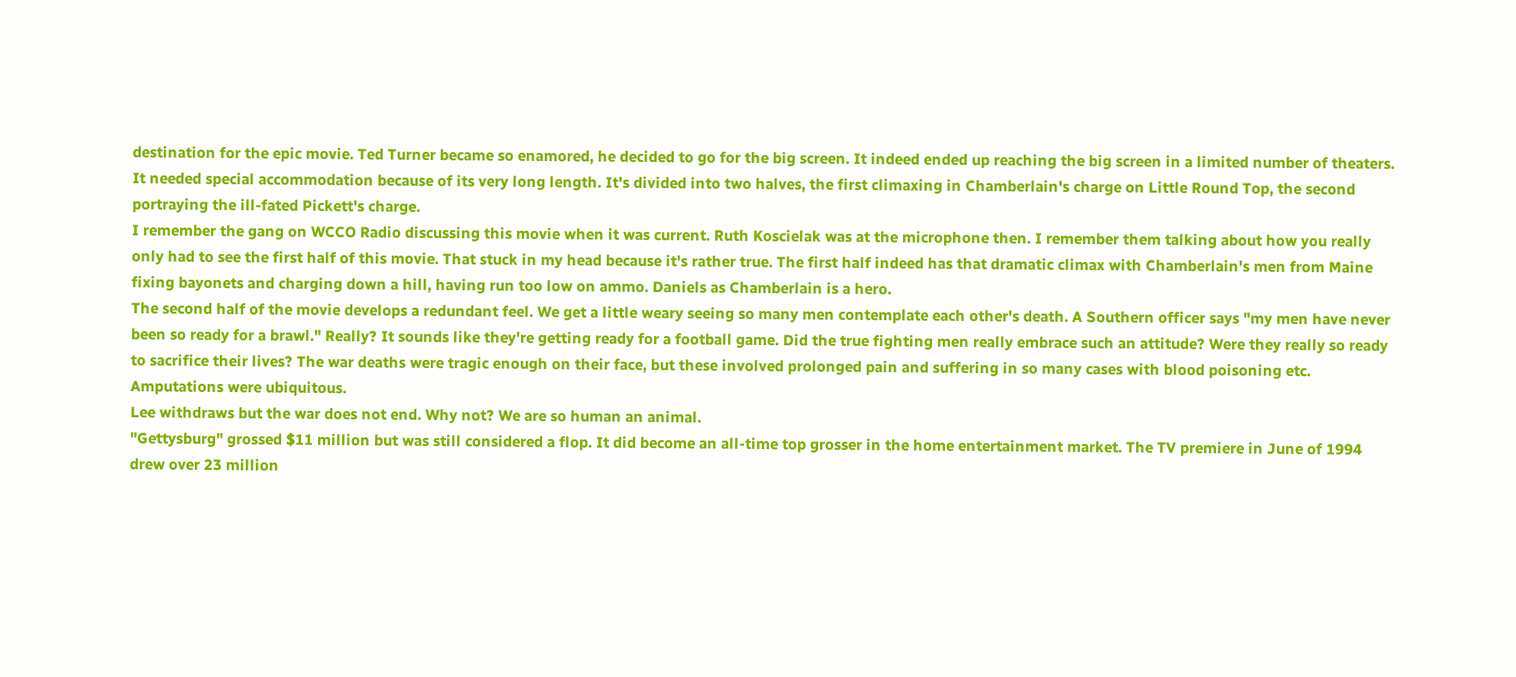destination for the epic movie. Ted Turner became so enamored, he decided to go for the big screen. It indeed ended up reaching the big screen in a limited number of theaters. It needed special accommodation because of its very long length. It's divided into two halves, the first climaxing in Chamberlain's charge on Little Round Top, the second portraying the ill-fated Pickett's charge.
I remember the gang on WCCO Radio discussing this movie when it was current. Ruth Koscielak was at the microphone then. I remember them talking about how you really only had to see the first half of this movie. That stuck in my head because it's rather true. The first half indeed has that dramatic climax with Chamberlain's men from Maine fixing bayonets and charging down a hill, having run too low on ammo. Daniels as Chamberlain is a hero.
The second half of the movie develops a redundant feel. We get a little weary seeing so many men contemplate each other's death. A Southern officer says "my men have never been so ready for a brawl." Really? It sounds like they're getting ready for a football game. Did the true fighting men really embrace such an attitude? Were they really so ready to sacrifice their lives? The war deaths were tragic enough on their face, but these involved prolonged pain and suffering in so many cases with blood poisoning etc. Amputations were ubiquitous.
Lee withdraws but the war does not end. Why not? We are so human an animal.
"Gettysburg" grossed $11 million but was still considered a flop. It did become an all-time top grosser in the home entertainment market. The TV premiere in June of 1994 drew over 23 million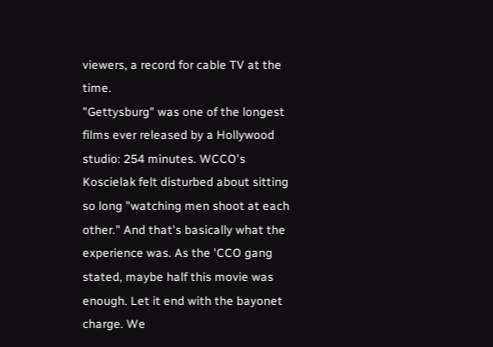viewers, a record for cable TV at the time.
"Gettysburg" was one of the longest films ever released by a Hollywood studio: 254 minutes. WCCO's Koscielak felt disturbed about sitting so long "watching men shoot at each other." And that's basically what the experience was. As the 'CCO gang stated, maybe half this movie was enough. Let it end with the bayonet charge. We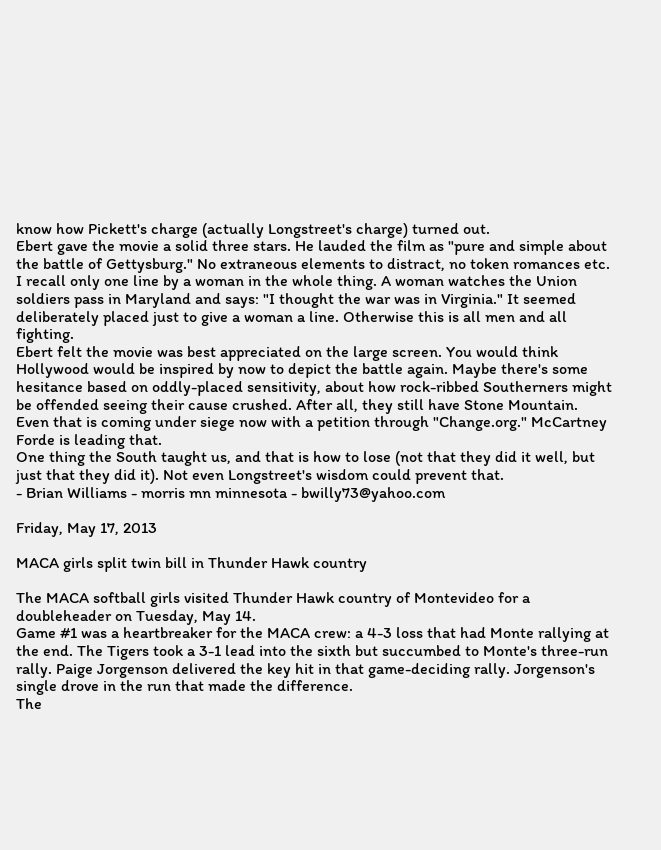know how Pickett's charge (actually Longstreet's charge) turned out.
Ebert gave the movie a solid three stars. He lauded the film as "pure and simple about the battle of Gettysburg." No extraneous elements to distract, no token romances etc. I recall only one line by a woman in the whole thing. A woman watches the Union soldiers pass in Maryland and says: "I thought the war was in Virginia." It seemed deliberately placed just to give a woman a line. Otherwise this is all men and all fighting.
Ebert felt the movie was best appreciated on the large screen. You would think Hollywood would be inspired by now to depict the battle again. Maybe there's some hesitance based on oddly-placed sensitivity, about how rock-ribbed Southerners might be offended seeing their cause crushed. After all, they still have Stone Mountain. Even that is coming under siege now with a petition through "Change.org." McCartney Forde is leading that.
One thing the South taught us, and that is how to lose (not that they did it well, but just that they did it). Not even Longstreet's wisdom could prevent that.
- Brian Williams - morris mn minnesota - bwilly73@yahoo.com

Friday, May 17, 2013

MACA girls split twin bill in Thunder Hawk country

The MACA softball girls visited Thunder Hawk country of Montevideo for a doubleheader on Tuesday, May 14.
Game #1 was a heartbreaker for the MACA crew: a 4-3 loss that had Monte rallying at the end. The Tigers took a 3-1 lead into the sixth but succumbed to Monte's three-run rally. Paige Jorgenson delivered the key hit in that game-deciding rally. Jorgenson's single drove in the run that made the difference.
The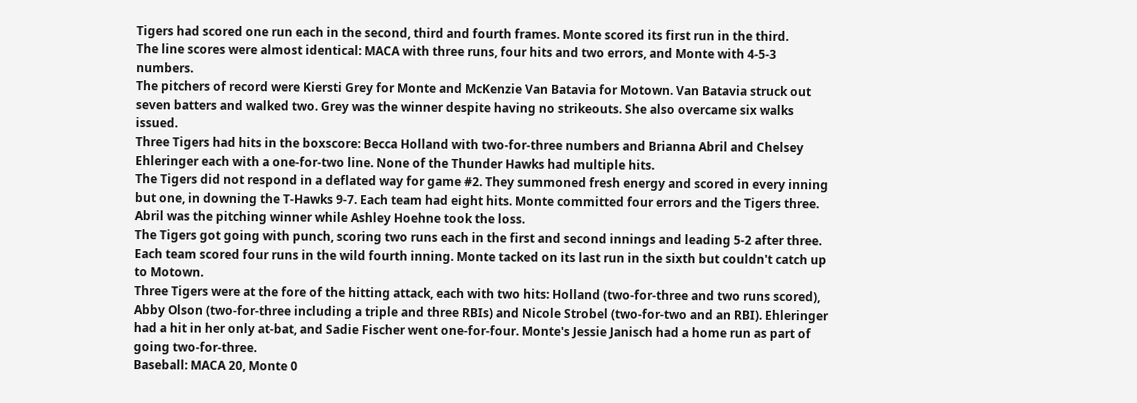Tigers had scored one run each in the second, third and fourth frames. Monte scored its first run in the third.
The line scores were almost identical: MACA with three runs, four hits and two errors, and Monte with 4-5-3 numbers.
The pitchers of record were Kiersti Grey for Monte and McKenzie Van Batavia for Motown. Van Batavia struck out seven batters and walked two. Grey was the winner despite having no strikeouts. She also overcame six walks issued.
Three Tigers had hits in the boxscore: Becca Holland with two-for-three numbers and Brianna Abril and Chelsey Ehleringer each with a one-for-two line. None of the Thunder Hawks had multiple hits.
The Tigers did not respond in a deflated way for game #2. They summoned fresh energy and scored in every inning but one, in downing the T-Hawks 9-7. Each team had eight hits. Monte committed four errors and the Tigers three. Abril was the pitching winner while Ashley Hoehne took the loss.
The Tigers got going with punch, scoring two runs each in the first and second innings and leading 5-2 after three. Each team scored four runs in the wild fourth inning. Monte tacked on its last run in the sixth but couldn't catch up to Motown.
Three Tigers were at the fore of the hitting attack, each with two hits: Holland (two-for-three and two runs scored), Abby Olson (two-for-three including a triple and three RBIs) and Nicole Strobel (two-for-two and an RBI). Ehleringer had a hit in her only at-bat, and Sadie Fischer went one-for-four. Monte's Jessie Janisch had a home run as part of going two-for-three.
Baseball: MACA 20, Monte 0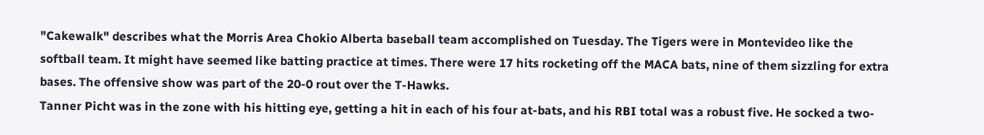"Cakewalk" describes what the Morris Area Chokio Alberta baseball team accomplished on Tuesday. The Tigers were in Montevideo like the softball team. It might have seemed like batting practice at times. There were 17 hits rocketing off the MACA bats, nine of them sizzling for extra bases. The offensive show was part of the 20-0 rout over the T-Hawks.
Tanner Picht was in the zone with his hitting eye, getting a hit in each of his four at-bats, and his RBI total was a robust five. He socked a two-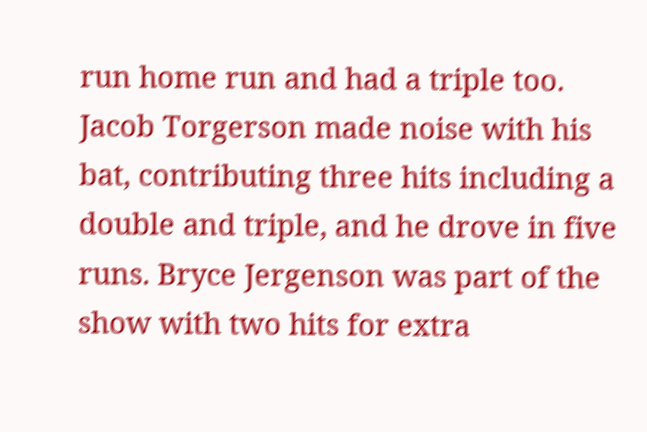run home run and had a triple too. Jacob Torgerson made noise with his bat, contributing three hits including a double and triple, and he drove in five runs. Bryce Jergenson was part of the show with two hits for extra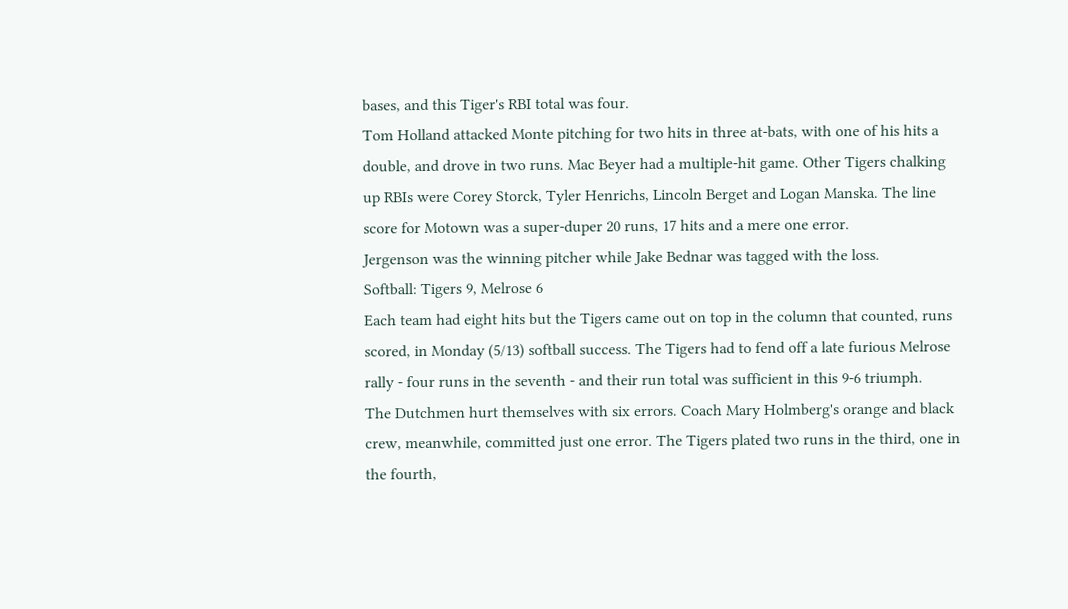bases, and this Tiger's RBI total was four.
Tom Holland attacked Monte pitching for two hits in three at-bats, with one of his hits a double, and drove in two runs. Mac Beyer had a multiple-hit game. Other Tigers chalking up RBIs were Corey Storck, Tyler Henrichs, Lincoln Berget and Logan Manska. The line score for Motown was a super-duper 20 runs, 17 hits and a mere one error.
Jergenson was the winning pitcher while Jake Bednar was tagged with the loss.
Softball: Tigers 9, Melrose 6
Each team had eight hits but the Tigers came out on top in the column that counted, runs scored, in Monday (5/13) softball success. The Tigers had to fend off a late furious Melrose rally - four runs in the seventh - and their run total was sufficient in this 9-6 triumph.
The Dutchmen hurt themselves with six errors. Coach Mary Holmberg's orange and black crew, meanwhile, committed just one error. The Tigers plated two runs in the third, one in the fourth,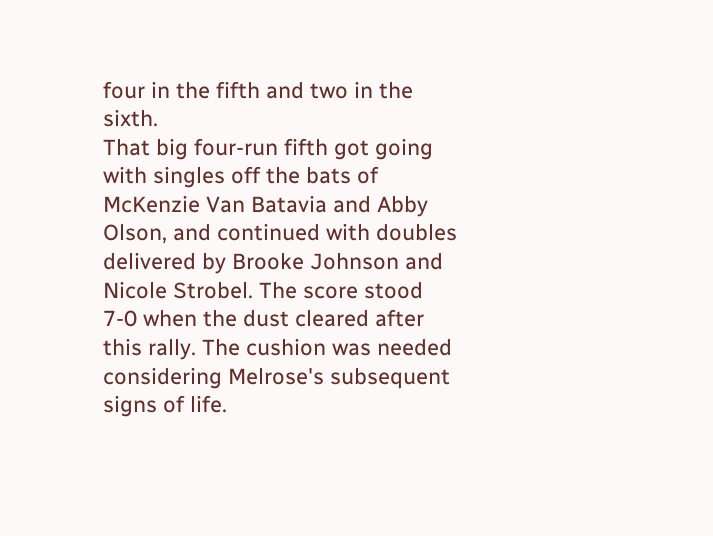four in the fifth and two in the sixth.
That big four-run fifth got going with singles off the bats of McKenzie Van Batavia and Abby Olson, and continued with doubles delivered by Brooke Johnson and Nicole Strobel. The score stood 7-0 when the dust cleared after this rally. The cushion was needed considering Melrose's subsequent signs of life.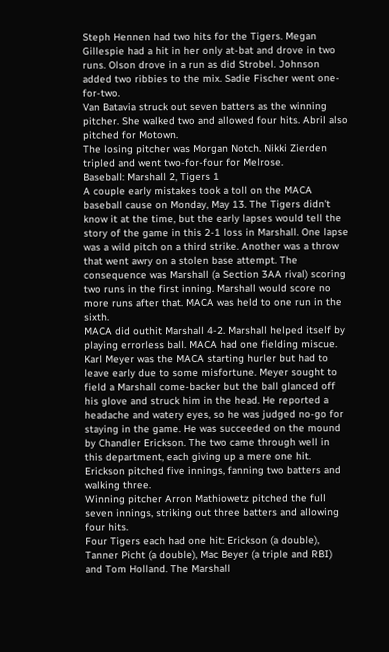Steph Hennen had two hits for the Tigers. Megan Gillespie had a hit in her only at-bat and drove in two runs. Olson drove in a run as did Strobel. Johnson added two ribbies to the mix. Sadie Fischer went one-for-two.
Van Batavia struck out seven batters as the winning pitcher. She walked two and allowed four hits. Abril also pitched for Motown.
The losing pitcher was Morgan Notch. Nikki Zierden tripled and went two-for-four for Melrose.
Baseball: Marshall 2, Tigers 1
A couple early mistakes took a toll on the MACA baseball cause on Monday, May 13. The Tigers didn't know it at the time, but the early lapses would tell the story of the game in this 2-1 loss in Marshall. One lapse was a wild pitch on a third strike. Another was a throw that went awry on a stolen base attempt. The consequence was Marshall (a Section 3AA rival) scoring two runs in the first inning. Marshall would score no more runs after that. MACA was held to one run in the sixth.
MACA did outhit Marshall 4-2. Marshall helped itself by playing errorless ball. MACA had one fielding miscue.
Karl Meyer was the MACA starting hurler but had to leave early due to some misfortune. Meyer sought to field a Marshall come-backer but the ball glanced off his glove and struck him in the head. He reported a headache and watery eyes, so he was judged no-go for staying in the game. He was succeeded on the mound by Chandler Erickson. The two came through well in this department, each giving up a mere one hit. Erickson pitched five innings, fanning two batters and walking three.
Winning pitcher Arron Mathiowetz pitched the full seven innings, striking out three batters and allowing four hits.
Four Tigers each had one hit: Erickson (a double), Tanner Picht (a double), Mac Beyer (a triple and RBI) and Tom Holland. The Marshall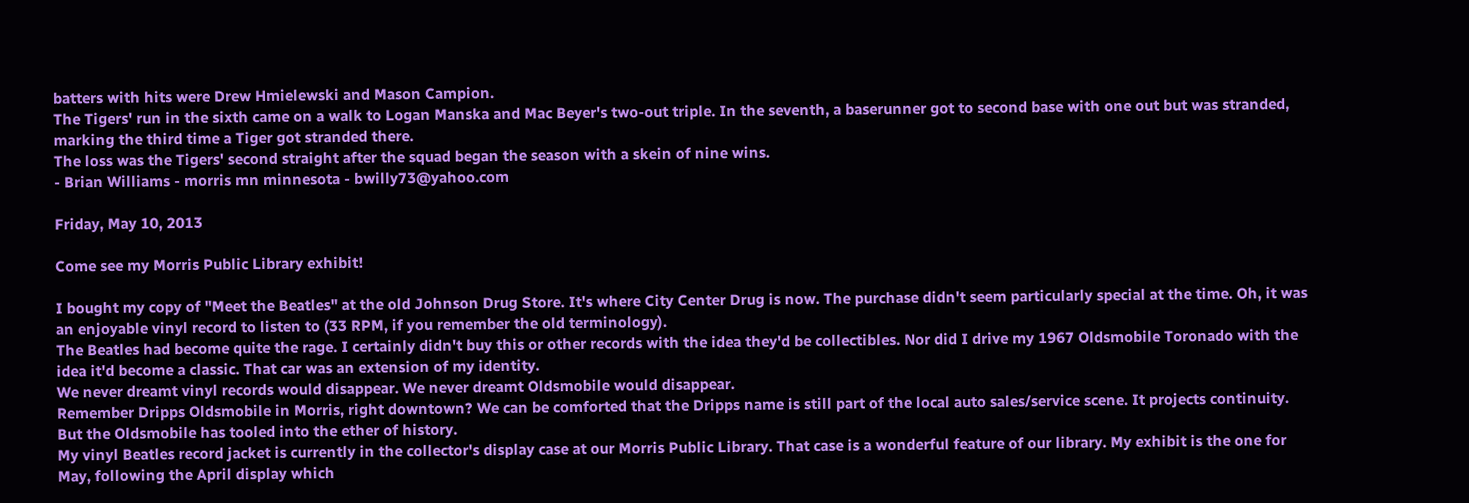batters with hits were Drew Hmielewski and Mason Campion.
The Tigers' run in the sixth came on a walk to Logan Manska and Mac Beyer's two-out triple. In the seventh, a baserunner got to second base with one out but was stranded, marking the third time a Tiger got stranded there.
The loss was the Tigers' second straight after the squad began the season with a skein of nine wins.
- Brian Williams - morris mn minnesota - bwilly73@yahoo.com

Friday, May 10, 2013

Come see my Morris Public Library exhibit!

I bought my copy of "Meet the Beatles" at the old Johnson Drug Store. It's where City Center Drug is now. The purchase didn't seem particularly special at the time. Oh, it was an enjoyable vinyl record to listen to (33 RPM, if you remember the old terminology).
The Beatles had become quite the rage. I certainly didn't buy this or other records with the idea they'd be collectibles. Nor did I drive my 1967 Oldsmobile Toronado with the idea it'd become a classic. That car was an extension of my identity.
We never dreamt vinyl records would disappear. We never dreamt Oldsmobile would disappear.
Remember Dripps Oldsmobile in Morris, right downtown? We can be comforted that the Dripps name is still part of the local auto sales/service scene. It projects continuity. But the Oldsmobile has tooled into the ether of history.
My vinyl Beatles record jacket is currently in the collector's display case at our Morris Public Library. That case is a wonderful feature of our library. My exhibit is the one for May, following the April display which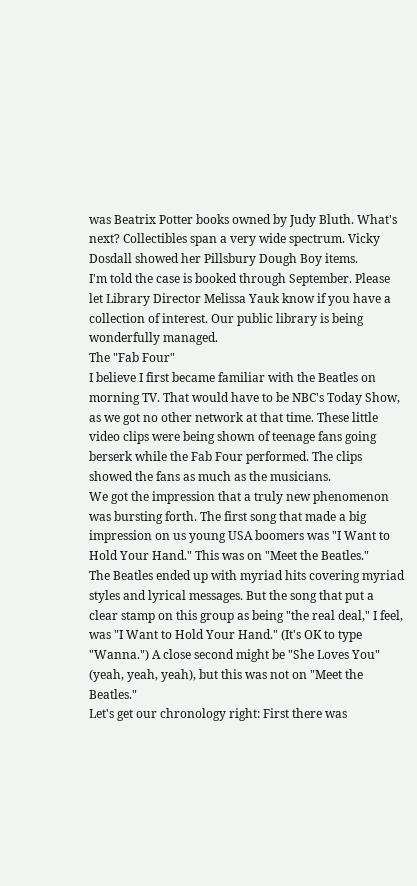was Beatrix Potter books owned by Judy Bluth. What's next? Collectibles span a very wide spectrum. Vicky Dosdall showed her Pillsbury Dough Boy items.
I'm told the case is booked through September. Please let Library Director Melissa Yauk know if you have a collection of interest. Our public library is being wonderfully managed.
The "Fab Four"
I believe I first became familiar with the Beatles on morning TV. That would have to be NBC's Today Show, as we got no other network at that time. These little video clips were being shown of teenage fans going berserk while the Fab Four performed. The clips showed the fans as much as the musicians.
We got the impression that a truly new phenomenon was bursting forth. The first song that made a big impression on us young USA boomers was "I Want to Hold Your Hand." This was on "Meet the Beatles."
The Beatles ended up with myriad hits covering myriad styles and lyrical messages. But the song that put a clear stamp on this group as being "the real deal," I feel, was "I Want to Hold Your Hand." (It's OK to type "Wanna.") A close second might be "She Loves You" (yeah, yeah, yeah), but this was not on "Meet the Beatles."
Let's get our chronology right: First there was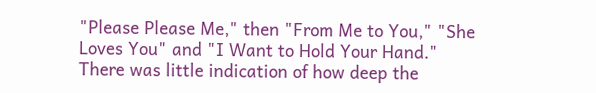"Please Please Me," then "From Me to You," "She Loves You" and "I Want to Hold Your Hand."
There was little indication of how deep the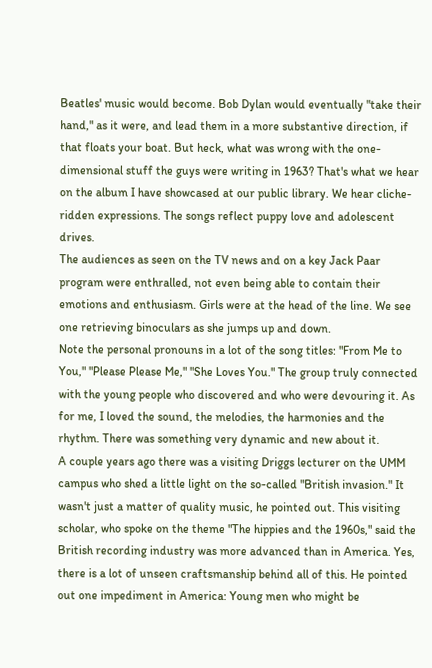Beatles' music would become. Bob Dylan would eventually "take their hand," as it were, and lead them in a more substantive direction, if that floats your boat. But heck, what was wrong with the one-dimensional stuff the guys were writing in 1963? That's what we hear on the album I have showcased at our public library. We hear cliche-ridden expressions. The songs reflect puppy love and adolescent drives.
The audiences as seen on the TV news and on a key Jack Paar program were enthralled, not even being able to contain their emotions and enthusiasm. Girls were at the head of the line. We see one retrieving binoculars as she jumps up and down.
Note the personal pronouns in a lot of the song titles: "From Me to You," "Please Please Me," "She Loves You." The group truly connected with the young people who discovered and who were devouring it. As for me, I loved the sound, the melodies, the harmonies and the rhythm. There was something very dynamic and new about it.
A couple years ago there was a visiting Driggs lecturer on the UMM campus who shed a little light on the so-called "British invasion." It wasn't just a matter of quality music, he pointed out. This visiting scholar, who spoke on the theme "The hippies and the 1960s," said the British recording industry was more advanced than in America. Yes, there is a lot of unseen craftsmanship behind all of this. He pointed out one impediment in America: Young men who might be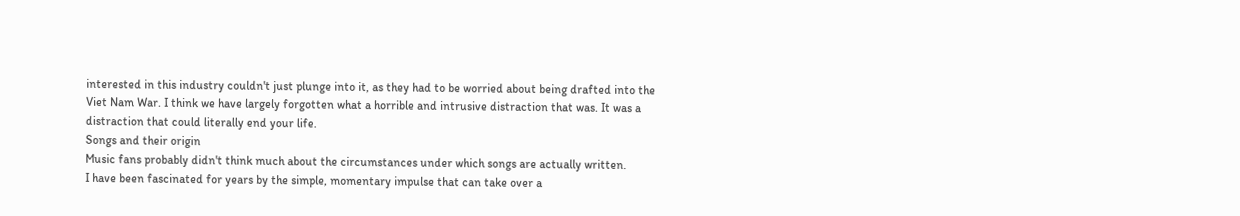interested in this industry couldn't just plunge into it, as they had to be worried about being drafted into the Viet Nam War. I think we have largely forgotten what a horrible and intrusive distraction that was. It was a distraction that could literally end your life.
Songs and their origin
Music fans probably didn't think much about the circumstances under which songs are actually written.
I have been fascinated for years by the simple, momentary impulse that can take over a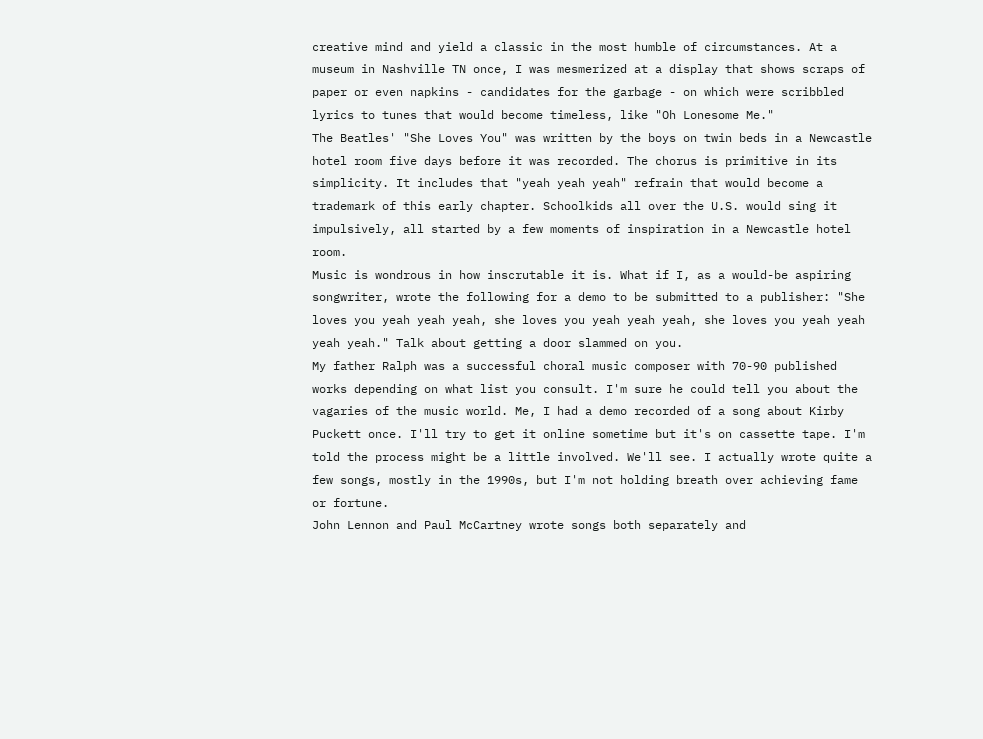creative mind and yield a classic in the most humble of circumstances. At a museum in Nashville TN once, I was mesmerized at a display that shows scraps of paper or even napkins - candidates for the garbage - on which were scribbled lyrics to tunes that would become timeless, like "Oh Lonesome Me."
The Beatles' "She Loves You" was written by the boys on twin beds in a Newcastle hotel room five days before it was recorded. The chorus is primitive in its simplicity. It includes that "yeah yeah yeah" refrain that would become a trademark of this early chapter. Schoolkids all over the U.S. would sing it impulsively, all started by a few moments of inspiration in a Newcastle hotel room.
Music is wondrous in how inscrutable it is. What if I, as a would-be aspiring songwriter, wrote the following for a demo to be submitted to a publisher: "She loves you yeah yeah yeah, she loves you yeah yeah yeah, she loves you yeah yeah yeah yeah." Talk about getting a door slammed on you.
My father Ralph was a successful choral music composer with 70-90 published works depending on what list you consult. I'm sure he could tell you about the vagaries of the music world. Me, I had a demo recorded of a song about Kirby Puckett once. I'll try to get it online sometime but it's on cassette tape. I'm told the process might be a little involved. We'll see. I actually wrote quite a few songs, mostly in the 1990s, but I'm not holding breath over achieving fame or fortune.
John Lennon and Paul McCartney wrote songs both separately and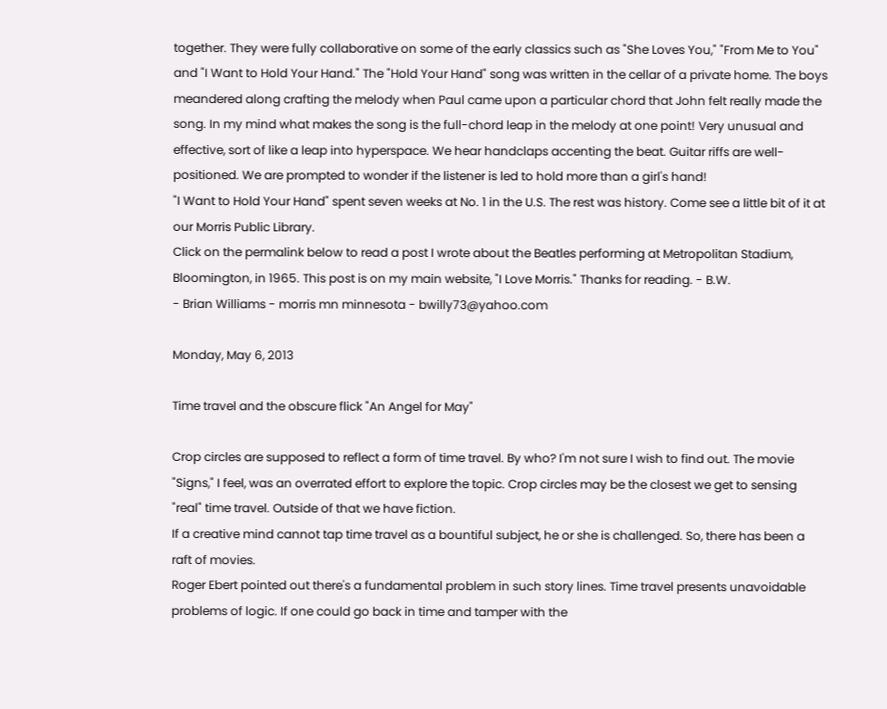together. They were fully collaborative on some of the early classics such as "She Loves You," "From Me to You" and "I Want to Hold Your Hand." The "Hold Your Hand" song was written in the cellar of a private home. The boys meandered along crafting the melody when Paul came upon a particular chord that John felt really made the song. In my mind what makes the song is the full-chord leap in the melody at one point! Very unusual and effective, sort of like a leap into hyperspace. We hear handclaps accenting the beat. Guitar riffs are well-positioned. We are prompted to wonder if the listener is led to hold more than a girl's hand!
"I Want to Hold Your Hand" spent seven weeks at No. 1 in the U.S. The rest was history. Come see a little bit of it at our Morris Public Library.
Click on the permalink below to read a post I wrote about the Beatles performing at Metropolitan Stadium, Bloomington, in 1965. This post is on my main website, "I Love Morris." Thanks for reading. - B.W.
- Brian Williams - morris mn minnesota - bwilly73@yahoo.com

Monday, May 6, 2013

Time travel and the obscure flick "An Angel for May"

Crop circles are supposed to reflect a form of time travel. By who? I'm not sure I wish to find out. The movie "Signs," I feel, was an overrated effort to explore the topic. Crop circles may be the closest we get to sensing "real" time travel. Outside of that we have fiction.
If a creative mind cannot tap time travel as a bountiful subject, he or she is challenged. So, there has been a raft of movies.
Roger Ebert pointed out there's a fundamental problem in such story lines. Time travel presents unavoidable problems of logic. If one could go back in time and tamper with the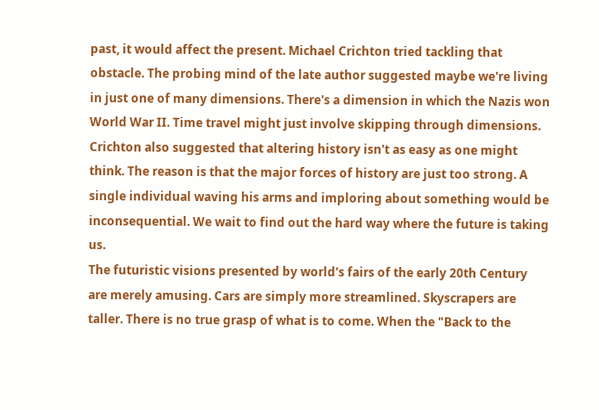past, it would affect the present. Michael Crichton tried tackling that obstacle. The probing mind of the late author suggested maybe we're living in just one of many dimensions. There's a dimension in which the Nazis won World War II. Time travel might just involve skipping through dimensions.
Crichton also suggested that altering history isn't as easy as one might think. The reason is that the major forces of history are just too strong. A single individual waving his arms and imploring about something would be inconsequential. We wait to find out the hard way where the future is taking us.
The futuristic visions presented by world's fairs of the early 20th Century are merely amusing. Cars are simply more streamlined. Skyscrapers are taller. There is no true grasp of what is to come. When the "Back to the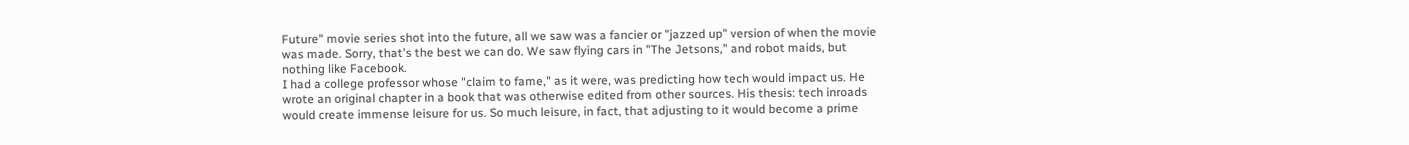Future" movie series shot into the future, all we saw was a fancier or "jazzed up" version of when the movie was made. Sorry, that's the best we can do. We saw flying cars in "The Jetsons," and robot maids, but nothing like Facebook.
I had a college professor whose "claim to fame," as it were, was predicting how tech would impact us. He wrote an original chapter in a book that was otherwise edited from other sources. His thesis: tech inroads would create immense leisure for us. So much leisure, in fact, that adjusting to it would become a prime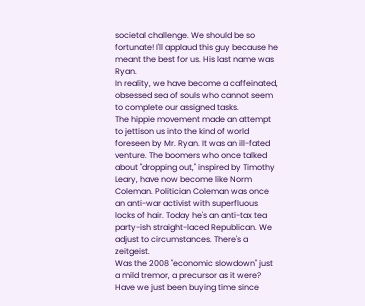societal challenge. We should be so fortunate! I'll applaud this guy because he meant the best for us. His last name was Ryan.
In reality, we have become a caffeinated, obsessed sea of souls who cannot seem to complete our assigned tasks.
The hippie movement made an attempt to jettison us into the kind of world foreseen by Mr. Ryan. It was an ill-fated venture. The boomers who once talked about "dropping out," inspired by Timothy Leary, have now become like Norm Coleman. Politician Coleman was once an anti-war activist with superfluous locks of hair. Today he's an anti-tax tea party-ish straight-laced Republican. We adjust to circumstances. There's a zeitgeist.
Was the 2008 "economic slowdown" just a mild tremor, a precursor as it were? Have we just been buying time since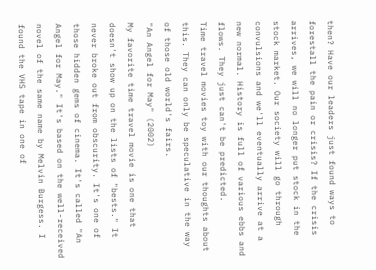then? Have our leaders just found ways to forestall the pain or crisis? If the crisis arrives, we will no longer put stock in the stock market. Our society will go through convulsions and we'll eventually arrive at a new normal. History is full of various ebbs and flows. They just can't be predicted.
Time travel movies toy with our thoughts about this. They can only be speculative in the way of those old world's fairs.
"An Angel for May" (2002)
My favorite time travel movie is one that doesn't show up on the lists of "bests." It never broke out from obscurity. It's one of those hidden gems of cinema. It's called "An Angel for May." It's based on the well-received novel of the same name by Melvin Burgess. I found the VHS tape in one of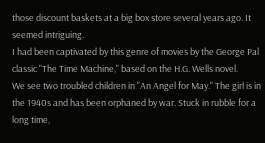those discount baskets at a big box store several years ago. It seemed intriguing.
I had been captivated by this genre of movies by the George Pal classic "The Time Machine," based on the H.G. Wells novel.
We see two troubled children in "An Angel for May." The girl is in the 1940s and has been orphaned by war. Stuck in rubble for a long time,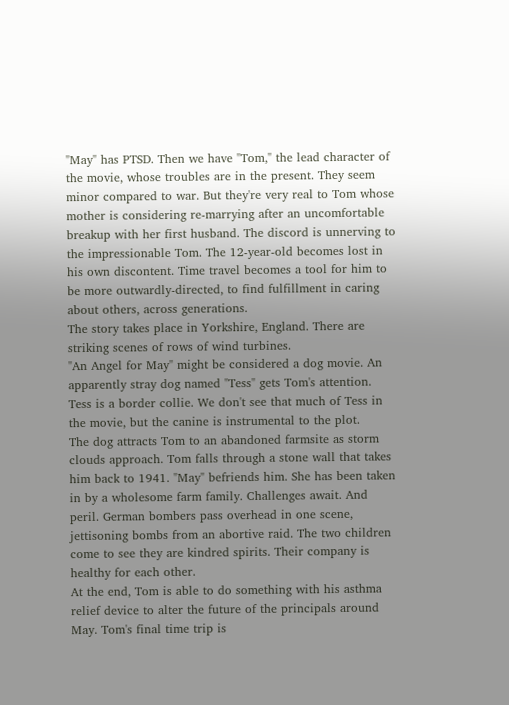"May" has PTSD. Then we have "Tom," the lead character of the movie, whose troubles are in the present. They seem minor compared to war. But they're very real to Tom whose mother is considering re-marrying after an uncomfortable breakup with her first husband. The discord is unnerving to the impressionable Tom. The 12-year-old becomes lost in his own discontent. Time travel becomes a tool for him to be more outwardly-directed, to find fulfillment in caring about others, across generations.
The story takes place in Yorkshire, England. There are striking scenes of rows of wind turbines.
"An Angel for May" might be considered a dog movie. An apparently stray dog named "Tess" gets Tom's attention. Tess is a border collie. We don't see that much of Tess in the movie, but the canine is instrumental to the plot.
The dog attracts Tom to an abandoned farmsite as storm clouds approach. Tom falls through a stone wall that takes him back to 1941. "May" befriends him. She has been taken in by a wholesome farm family. Challenges await. And peril. German bombers pass overhead in one scene, jettisoning bombs from an abortive raid. The two children come to see they are kindred spirits. Their company is healthy for each other.
At the end, Tom is able to do something with his asthma relief device to alter the future of the principals around May. Tom's final time trip is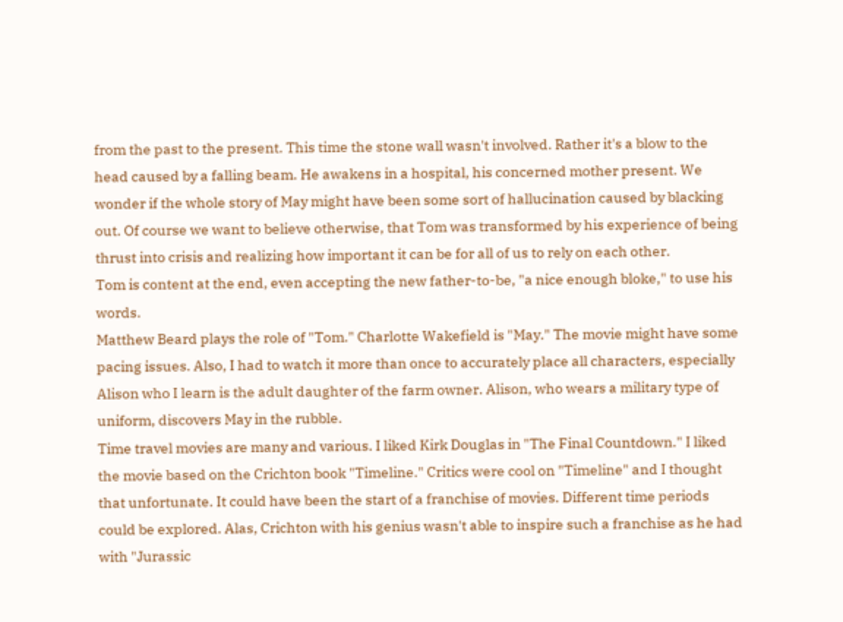from the past to the present. This time the stone wall wasn't involved. Rather it's a blow to the head caused by a falling beam. He awakens in a hospital, his concerned mother present. We wonder if the whole story of May might have been some sort of hallucination caused by blacking out. Of course we want to believe otherwise, that Tom was transformed by his experience of being thrust into crisis and realizing how important it can be for all of us to rely on each other.
Tom is content at the end, even accepting the new father-to-be, "a nice enough bloke," to use his words.
Matthew Beard plays the role of "Tom." Charlotte Wakefield is "May." The movie might have some pacing issues. Also, I had to watch it more than once to accurately place all characters, especially Alison who I learn is the adult daughter of the farm owner. Alison, who wears a military type of uniform, discovers May in the rubble.
Time travel movies are many and various. I liked Kirk Douglas in "The Final Countdown." I liked the movie based on the Crichton book "Timeline." Critics were cool on "Timeline" and I thought that unfortunate. It could have been the start of a franchise of movies. Different time periods could be explored. Alas, Crichton with his genius wasn't able to inspire such a franchise as he had with "Jurassic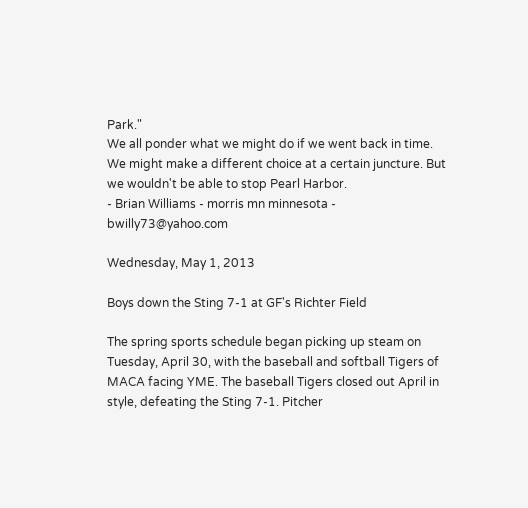Park."
We all ponder what we might do if we went back in time. We might make a different choice at a certain juncture. But we wouldn't be able to stop Pearl Harbor.
- Brian Williams - morris mn minnesota - bwilly73@yahoo.com

Wednesday, May 1, 2013

Boys down the Sting 7-1 at GF's Richter Field

The spring sports schedule began picking up steam on Tuesday, April 30, with the baseball and softball Tigers of MACA facing YME. The baseball Tigers closed out April in style, defeating the Sting 7-1. Pitcher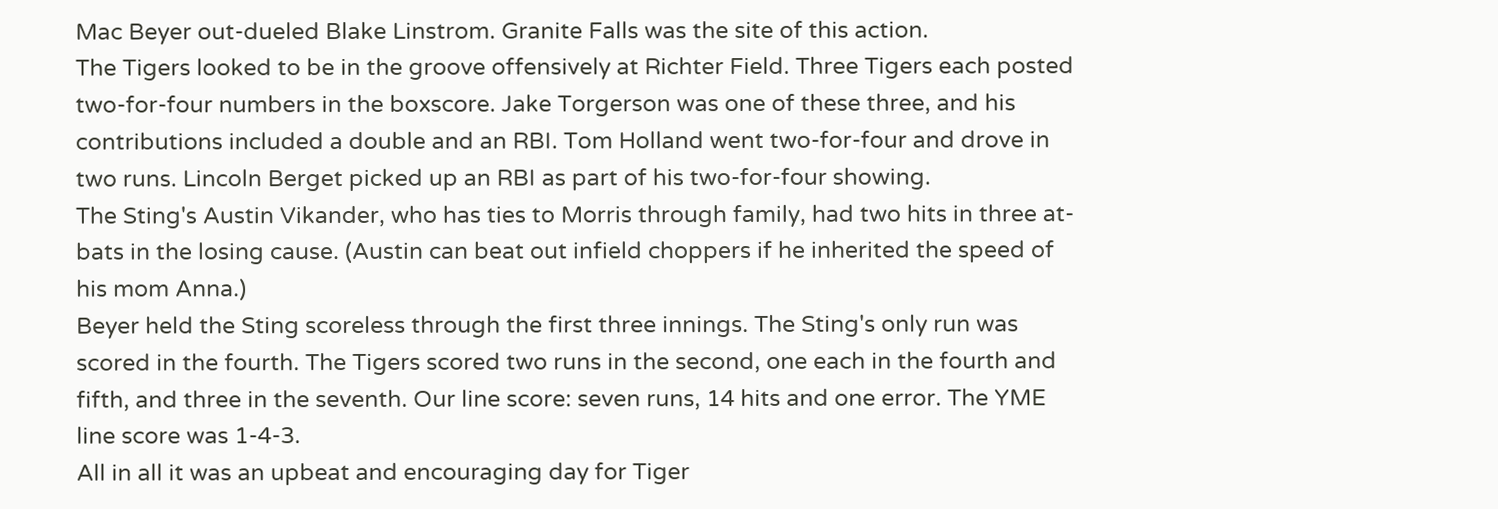Mac Beyer out-dueled Blake Linstrom. Granite Falls was the site of this action.
The Tigers looked to be in the groove offensively at Richter Field. Three Tigers each posted two-for-four numbers in the boxscore. Jake Torgerson was one of these three, and his contributions included a double and an RBI. Tom Holland went two-for-four and drove in two runs. Lincoln Berget picked up an RBI as part of his two-for-four showing.
The Sting's Austin Vikander, who has ties to Morris through family, had two hits in three at-bats in the losing cause. (Austin can beat out infield choppers if he inherited the speed of his mom Anna.)
Beyer held the Sting scoreless through the first three innings. The Sting's only run was scored in the fourth. The Tigers scored two runs in the second, one each in the fourth and fifth, and three in the seventh. Our line score: seven runs, 14 hits and one error. The YME line score was 1-4-3.
All in all it was an upbeat and encouraging day for Tiger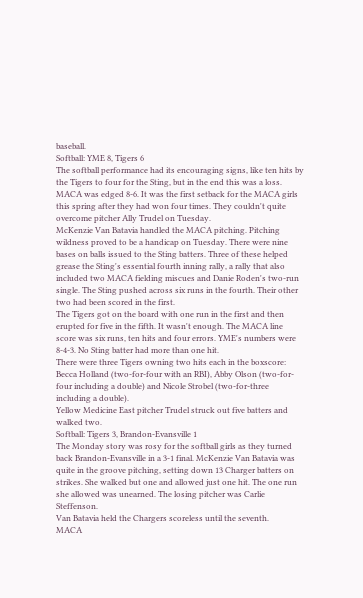baseball.
Softball: YME 8, Tigers 6
The softball performance had its encouraging signs, like ten hits by the Tigers to four for the Sting, but in the end this was a loss. MACA was edged 8-6. It was the first setback for the MACA girls this spring after they had won four times. They couldn't quite overcome pitcher Ally Trudel on Tuesday.
McKenzie Van Batavia handled the MACA pitching. Pitching wildness proved to be a handicap on Tuesday. There were nine bases on balls issued to the Sting batters. Three of these helped grease the Sting's essential fourth inning rally, a rally that also included two MACA fielding miscues and Danie Roden's two-run single. The Sting pushed across six runs in the fourth. Their other two had been scored in the first.
The Tigers got on the board with one run in the first and then erupted for five in the fifth. It wasn't enough. The MACA line score was six runs, ten hits and four errors. YME's numbers were 8-4-3. No Sting batter had more than one hit.
There were three Tigers owning two hits each in the boxscore: Becca Holland (two-for-four with an RBI), Abby Olson (two-for-four including a double) and Nicole Strobel (two-for-three including a double).
Yellow Medicine East pitcher Trudel struck out five batters and walked two.
Softball: Tigers 3, Brandon-Evansville 1
The Monday story was rosy for the softball girls as they turned back Brandon-Evansville in a 3-1 final. McKenzie Van Batavia was quite in the groove pitching, setting down 13 Charger batters on strikes. She walked but one and allowed just one hit. The one run she allowed was unearned. The losing pitcher was Carlie Steffenson.
Van Batavia held the Chargers scoreless until the seventh.
MACA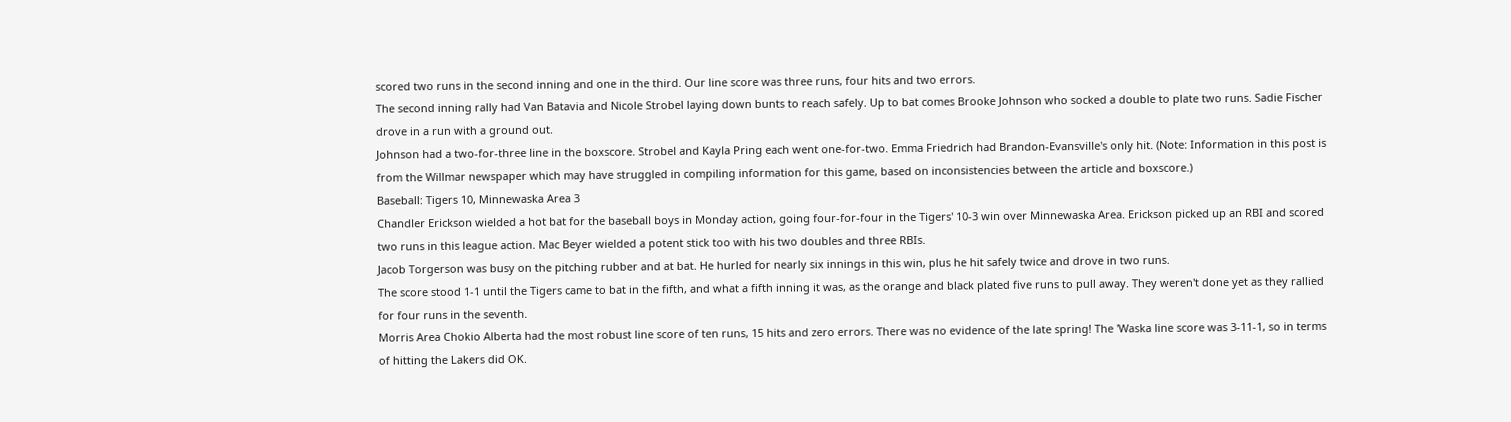scored two runs in the second inning and one in the third. Our line score was three runs, four hits and two errors.
The second inning rally had Van Batavia and Nicole Strobel laying down bunts to reach safely. Up to bat comes Brooke Johnson who socked a double to plate two runs. Sadie Fischer drove in a run with a ground out.
Johnson had a two-for-three line in the boxscore. Strobel and Kayla Pring each went one-for-two. Emma Friedrich had Brandon-Evansville's only hit. (Note: Information in this post is from the Willmar newspaper which may have struggled in compiling information for this game, based on inconsistencies between the article and boxscore.)
Baseball: Tigers 10, Minnewaska Area 3
Chandler Erickson wielded a hot bat for the baseball boys in Monday action, going four-for-four in the Tigers' 10-3 win over Minnewaska Area. Erickson picked up an RBI and scored two runs in this league action. Mac Beyer wielded a potent stick too with his two doubles and three RBIs.
Jacob Torgerson was busy on the pitching rubber and at bat. He hurled for nearly six innings in this win, plus he hit safely twice and drove in two runs.
The score stood 1-1 until the Tigers came to bat in the fifth, and what a fifth inning it was, as the orange and black plated five runs to pull away. They weren't done yet as they rallied for four runs in the seventh.
Morris Area Chokio Alberta had the most robust line score of ten runs, 15 hits and zero errors. There was no evidence of the late spring! The 'Waska line score was 3-11-1, so in terms of hitting the Lakers did OK.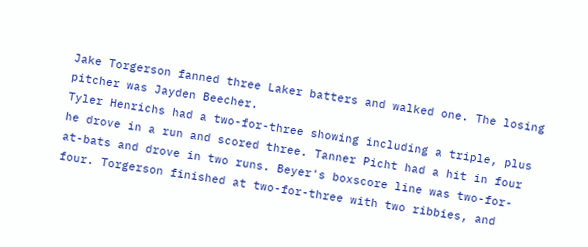Jake Torgerson fanned three Laker batters and walked one. The losing pitcher was Jayden Beecher.
Tyler Henrichs had a two-for-three showing including a triple, plus he drove in a run and scored three. Tanner Picht had a hit in four at-bats and drove in two runs. Beyer's boxscore line was two-for-four. Torgerson finished at two-for-three with two ribbies, and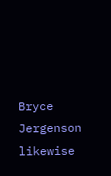Bryce Jergenson likewise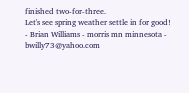finished two-for-three.
Let's see spring weather settle in for good!
- Brian Williams - morris mn minnesota - bwilly73@yahoo.com